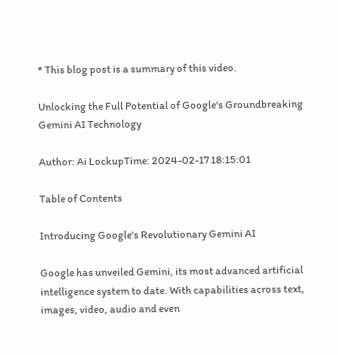* This blog post is a summary of this video.

Unlocking the Full Potential of Google's Groundbreaking Gemini AI Technology

Author: Ai LockupTime: 2024-02-17 18:15:01

Table of Contents

Introducing Google's Revolutionary Gemini AI

Google has unveiled Gemini, its most advanced artificial intelligence system to date. With capabilities across text, images, video, audio and even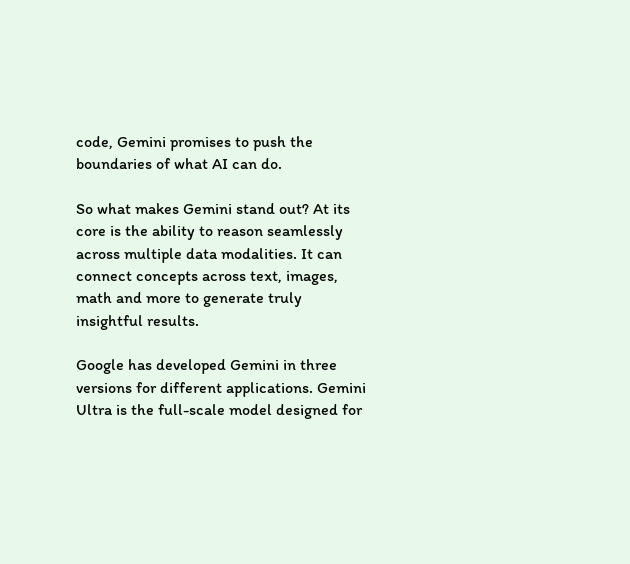code, Gemini promises to push the boundaries of what AI can do.

So what makes Gemini stand out? At its core is the ability to reason seamlessly across multiple data modalities. It can connect concepts across text, images, math and more to generate truly insightful results.

Google has developed Gemini in three versions for different applications. Gemini Ultra is the full-scale model designed for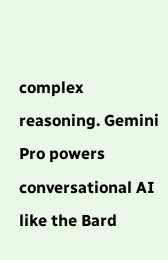complex reasoning. Gemini Pro powers conversational AI like the Bard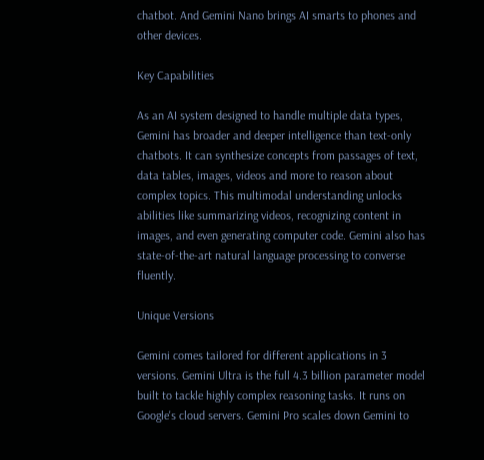chatbot. And Gemini Nano brings AI smarts to phones and other devices.

Key Capabilities

As an AI system designed to handle multiple data types, Gemini has broader and deeper intelligence than text-only chatbots. It can synthesize concepts from passages of text, data tables, images, videos and more to reason about complex topics. This multimodal understanding unlocks abilities like summarizing videos, recognizing content in images, and even generating computer code. Gemini also has state-of-the-art natural language processing to converse fluently.

Unique Versions

Gemini comes tailored for different applications in 3 versions. Gemini Ultra is the full 4.3 billion parameter model built to tackle highly complex reasoning tasks. It runs on Google's cloud servers. Gemini Pro scales down Gemini to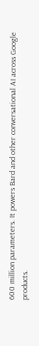600 million parameters. It powers Bard and other conversational AI across Google products.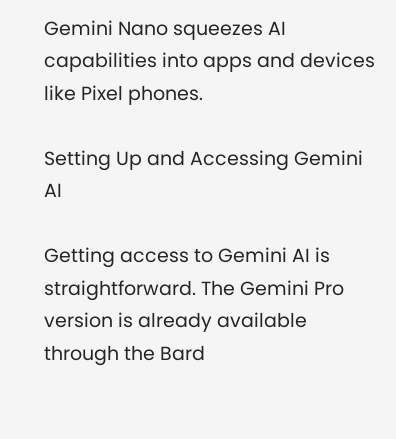Gemini Nano squeezes AI capabilities into apps and devices like Pixel phones.

Setting Up and Accessing Gemini AI

Getting access to Gemini AI is straightforward. The Gemini Pro version is already available through the Bard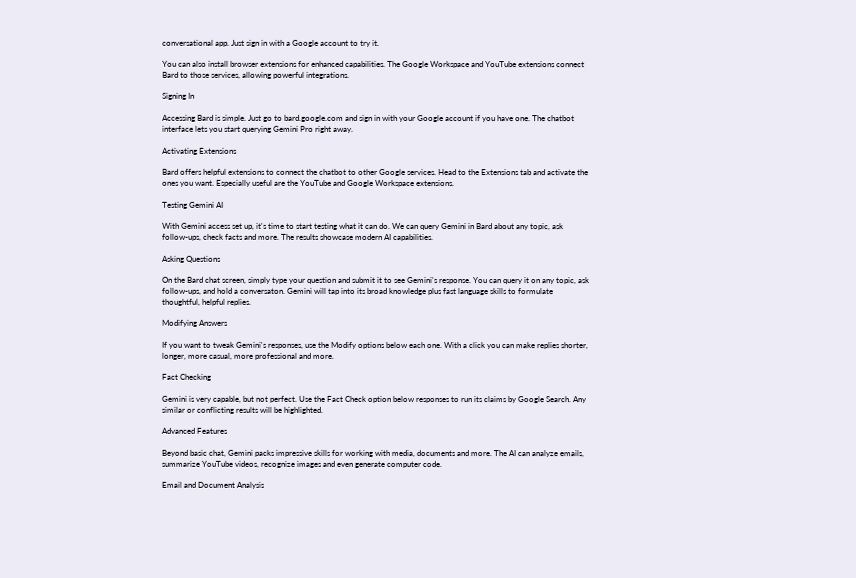conversational app. Just sign in with a Google account to try it.

You can also install browser extensions for enhanced capabilities. The Google Workspace and YouTube extensions connect Bard to those services, allowing powerful integrations.

Signing In

Accessing Bard is simple. Just go to bard.google.com and sign in with your Google account if you have one. The chatbot interface lets you start querying Gemini Pro right away.

Activating Extensions

Bard offers helpful extensions to connect the chatbot to other Google services. Head to the Extensions tab and activate the ones you want. Especially useful are the YouTube and Google Workspace extensions.

Testing Gemini AI

With Gemini access set up, it's time to start testing what it can do. We can query Gemini in Bard about any topic, ask follow-ups, check facts and more. The results showcase modern AI capabilities.

Asking Questions

On the Bard chat screen, simply type your question and submit it to see Gemini's response. You can query it on any topic, ask follow-ups, and hold a conversaton. Gemini will tap into its broad knowledge plus fast language skills to formulate thoughtful, helpful replies.

Modifying Answers

If you want to tweak Gemini's responses, use the Modify options below each one. With a click you can make replies shorter, longer, more casual, more professional and more.

Fact Checking

Gemini is very capable, but not perfect. Use the Fact Check option below responses to run its claims by Google Search. Any similar or conflicting results will be highlighted.

Advanced Features

Beyond basic chat, Gemini packs impressive skills for working with media, documents and more. The AI can analyze emails, summarize YouTube videos, recognize images and even generate computer code.

Email and Document Analysis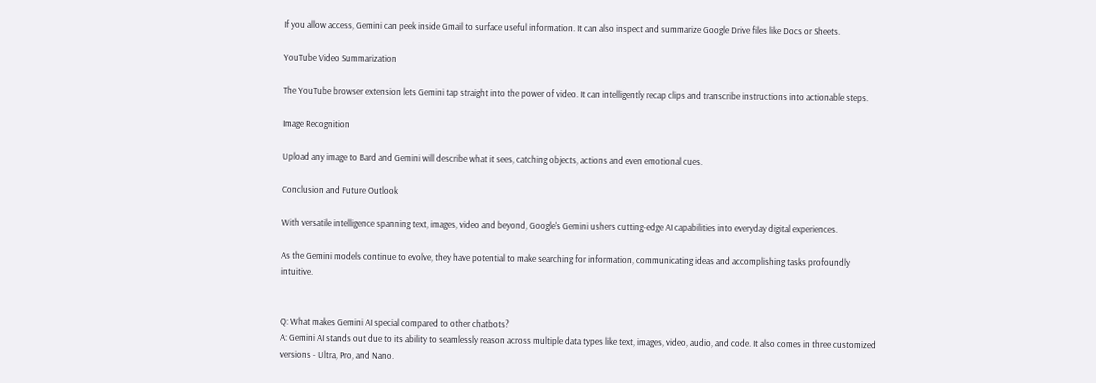If you allow access, Gemini can peek inside Gmail to surface useful information. It can also inspect and summarize Google Drive files like Docs or Sheets.

YouTube Video Summarization

The YouTube browser extension lets Gemini tap straight into the power of video. It can intelligently recap clips and transcribe instructions into actionable steps.

Image Recognition

Upload any image to Bard and Gemini will describe what it sees, catching objects, actions and even emotional cues.

Conclusion and Future Outlook

With versatile intelligence spanning text, images, video and beyond, Google's Gemini ushers cutting-edge AI capabilities into everyday digital experiences.

As the Gemini models continue to evolve, they have potential to make searching for information, communicating ideas and accomplishing tasks profoundly intuitive.


Q: What makes Gemini AI special compared to other chatbots?
A: Gemini AI stands out due to its ability to seamlessly reason across multiple data types like text, images, video, audio, and code. It also comes in three customized versions - Ultra, Pro, and Nano.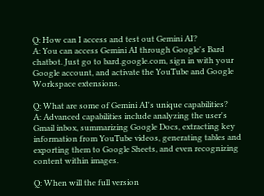Q: How can I access and test out Gemini AI?
A: You can access Gemini AI through Google's Bard chatbot. Just go to bard.google.com, sign in with your Google account, and activate the YouTube and Google Workspace extensions.

Q: What are some of Gemini AI's unique capabilities?
A: Advanced capabilities include analyzing the user's Gmail inbox, summarizing Google Docs, extracting key information from YouTube videos, generating tables and exporting them to Google Sheets, and even recognizing content within images.

Q: When will the full version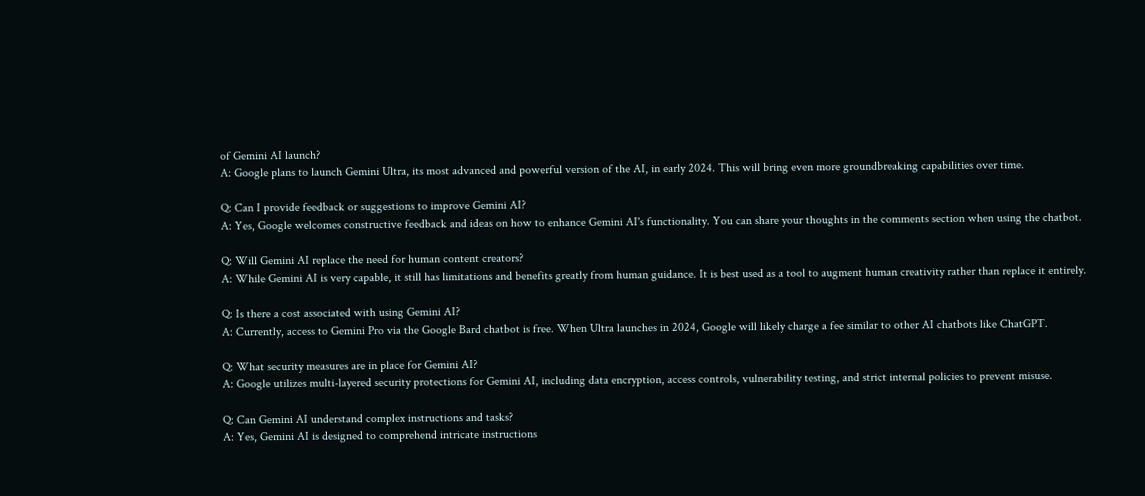of Gemini AI launch?
A: Google plans to launch Gemini Ultra, its most advanced and powerful version of the AI, in early 2024. This will bring even more groundbreaking capabilities over time.

Q: Can I provide feedback or suggestions to improve Gemini AI?
A: Yes, Google welcomes constructive feedback and ideas on how to enhance Gemini AI's functionality. You can share your thoughts in the comments section when using the chatbot.

Q: Will Gemini AI replace the need for human content creators?
A: While Gemini AI is very capable, it still has limitations and benefits greatly from human guidance. It is best used as a tool to augment human creativity rather than replace it entirely.

Q: Is there a cost associated with using Gemini AI?
A: Currently, access to Gemini Pro via the Google Bard chatbot is free. When Ultra launches in 2024, Google will likely charge a fee similar to other AI chatbots like ChatGPT.

Q: What security measures are in place for Gemini AI?
A: Google utilizes multi-layered security protections for Gemini AI, including data encryption, access controls, vulnerability testing, and strict internal policies to prevent misuse.

Q: Can Gemini AI understand complex instructions and tasks?
A: Yes, Gemini AI is designed to comprehend intricate instructions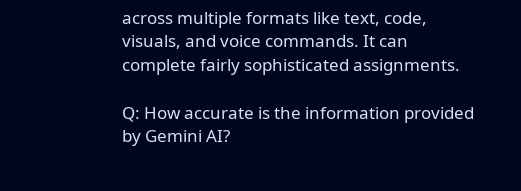across multiple formats like text, code, visuals, and voice commands. It can complete fairly sophisticated assignments.

Q: How accurate is the information provided by Gemini AI?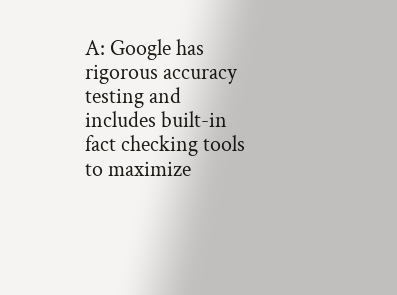A: Google has rigorous accuracy testing and includes built-in fact checking tools to maximize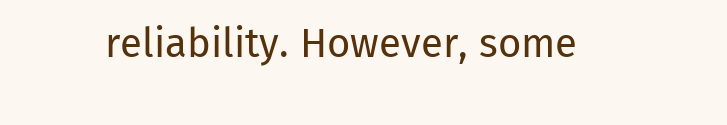reliability. However, some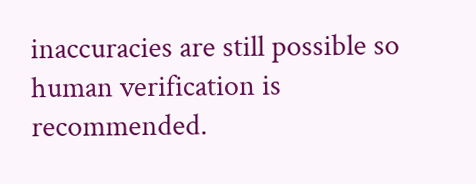inaccuracies are still possible so human verification is recommended.